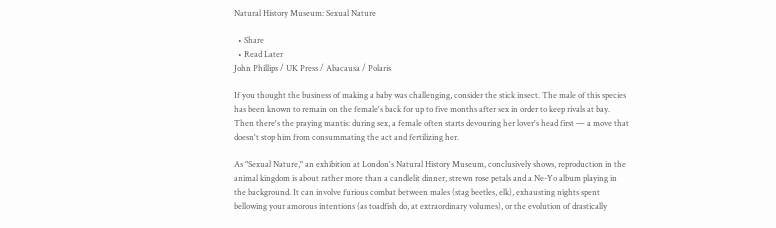Natural History Museum: Sexual Nature

  • Share
  • Read Later
John Phillips / UK Press / Abacausa / Polaris

If you thought the business of making a baby was challenging, consider the stick insect. The male of this species has been known to remain on the female's back for up to five months after sex in order to keep rivals at bay. Then there's the praying mantis: during sex, a female often starts devouring her lover's head first — a move that doesn't stop him from consummating the act and fertilizing her.

As "Sexual Nature," an exhibition at London's Natural History Museum, conclusively shows, reproduction in the animal kingdom is about rather more than a candlelit dinner, strewn rose petals and a Ne-Yo album playing in the background. It can involve furious combat between males (stag beetles, elk), exhausting nights spent bellowing your amorous intentions (as toadfish do, at extraordinary volumes), or the evolution of drastically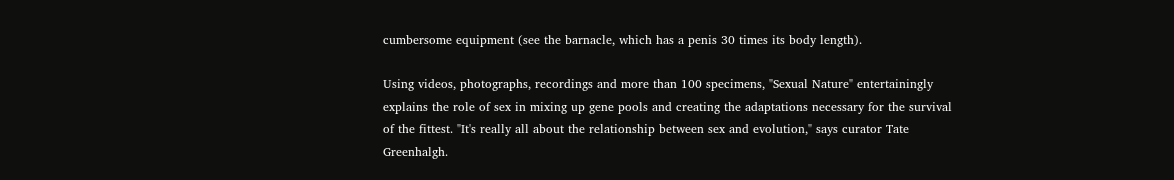cumbersome equipment (see the barnacle, which has a penis 30 times its body length).

Using videos, photographs, recordings and more than 100 specimens, "Sexual Nature" entertainingly explains the role of sex in mixing up gene pools and creating the adaptations necessary for the survival of the fittest. "It's really all about the relationship between sex and evolution," says curator Tate Greenhalgh.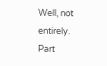Well, not entirely. Part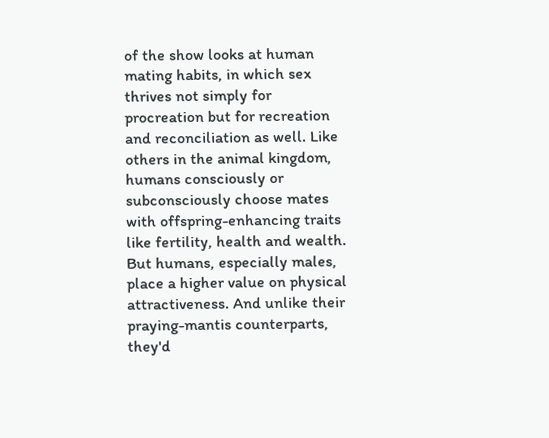of the show looks at human mating habits, in which sex thrives not simply for procreation but for recreation and reconciliation as well. Like others in the animal kingdom, humans consciously or subconsciously choose mates with offspring-enhancing traits like fertility, health and wealth. But humans, especially males, place a higher value on physical attractiveness. And unlike their praying-mantis counterparts, they'd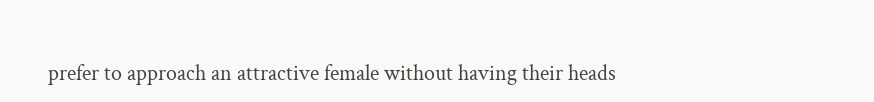prefer to approach an attractive female without having their heads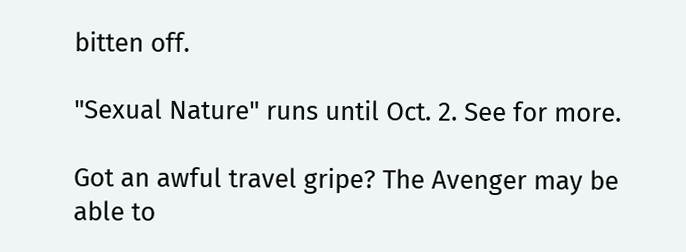bitten off.

"Sexual Nature" runs until Oct. 2. See for more.

Got an awful travel gripe? The Avenger may be able to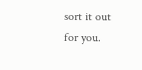sort it out for you.